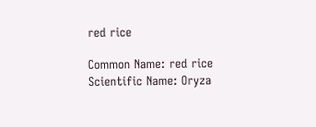red rice

Common Name: red rice
Scientific Name: Oryza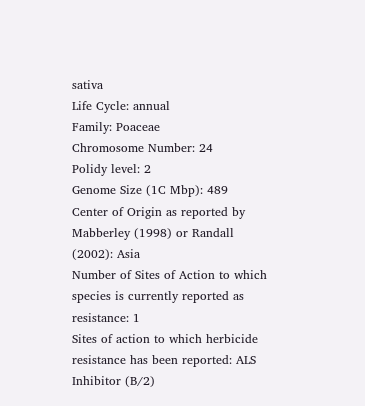sativa
Life Cycle: annual
Family: Poaceae
Chromosome Number: 24
Polidy level: 2
Genome Size (1C Mbp): 489
Center of Origin as reported by Mabberley (1998) or Randall (2002): Asia
Number of Sites of Action to which species is currently reported as resistance: 1
Sites of action to which herbicide resistance has been reported: ALS Inhibitor (B/2)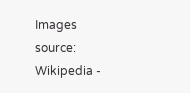Images source: Wikipedia -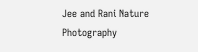Jee and Rani Nature Photography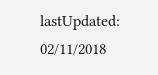lastUpdated: 02/11/2018